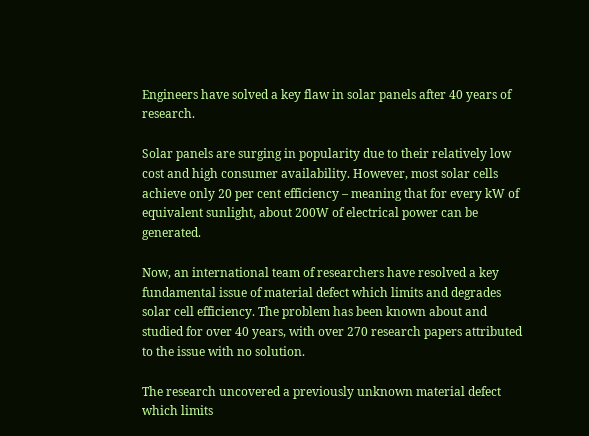Engineers have solved a key flaw in solar panels after 40 years of research.

Solar panels are surging in popularity due to their relatively low cost and high consumer availability. However, most solar cells achieve only 20 per cent efficiency – meaning that for every kW of equivalent sunlight, about 200W of electrical power can be generated.

Now, an international team of researchers have resolved a key fundamental issue of material defect which limits and degrades solar cell efficiency. The problem has been known about and studied for over 40 years, with over 270 research papers attributed to the issue with no solution.

The research uncovered a previously unknown material defect which limits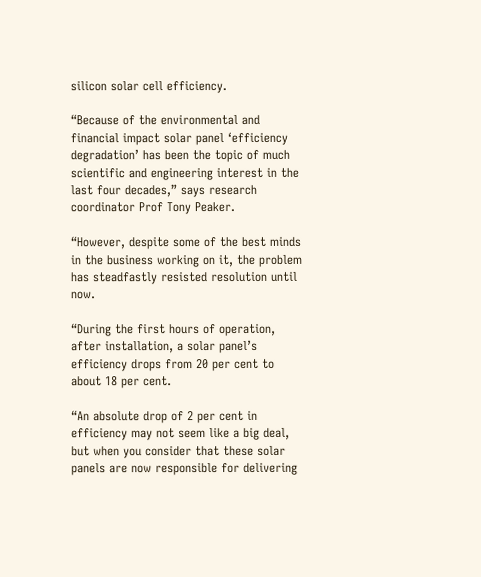silicon solar cell efficiency.

“Because of the environmental and financial impact solar panel ‘efficiency degradation’ has been the topic of much scientific and engineering interest in the last four decades,” says research coordinator Prof Tony Peaker.

“However, despite some of the best minds in the business working on it, the problem has steadfastly resisted resolution until now.

“During the first hours of operation, after installation, a solar panel’s efficiency drops from 20 per cent to about 18 per cent.

“An absolute drop of 2 per cent in efficiency may not seem like a big deal, but when you consider that these solar panels are now responsible for delivering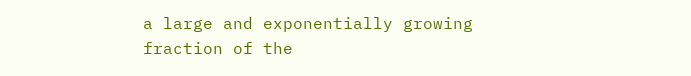a large and exponentially growing fraction of the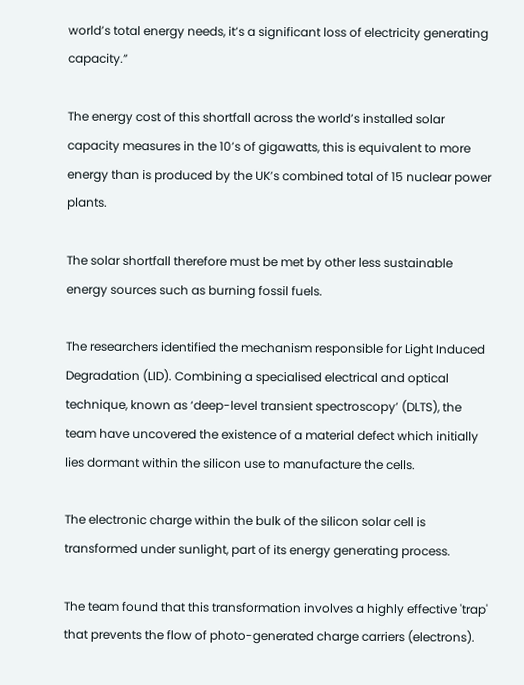world’s total energy needs, it’s a significant loss of electricity generating capacity.”

The energy cost of this shortfall across the world’s installed solar capacity measures in the 10’s of gigawatts, this is equivalent to more energy than is produced by the UK’s combined total of 15 nuclear power plants.

The solar shortfall therefore must be met by other less sustainable energy sources such as burning fossil fuels.

The researchers identified the mechanism responsible for Light Induced Degradation (LID). Combining a specialised electrical and optical technique, known as ‘deep-level transient spectroscopy’ (DLTS), the team have uncovered the existence of a material defect which initially lies dormant within the silicon use to manufacture the cells.

The electronic charge within the bulk of the silicon solar cell is transformed under sunlight, part of its energy generating process.

The team found that this transformation involves a highly effective 'trap' that prevents the flow of photo-generated charge carriers (electrons).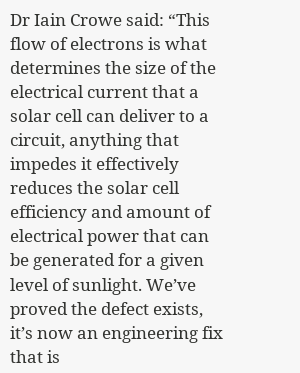Dr Iain Crowe said: “This flow of electrons is what determines the size of the electrical current that a solar cell can deliver to a circuit, anything that impedes it effectively reduces the solar cell efficiency and amount of electrical power that can be generated for a given level of sunlight. We’ve proved the defect exists, it’s now an engineering fix that is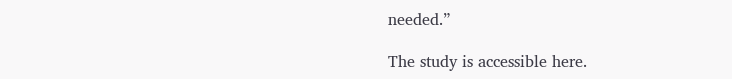needed.”

The study is accessible here.